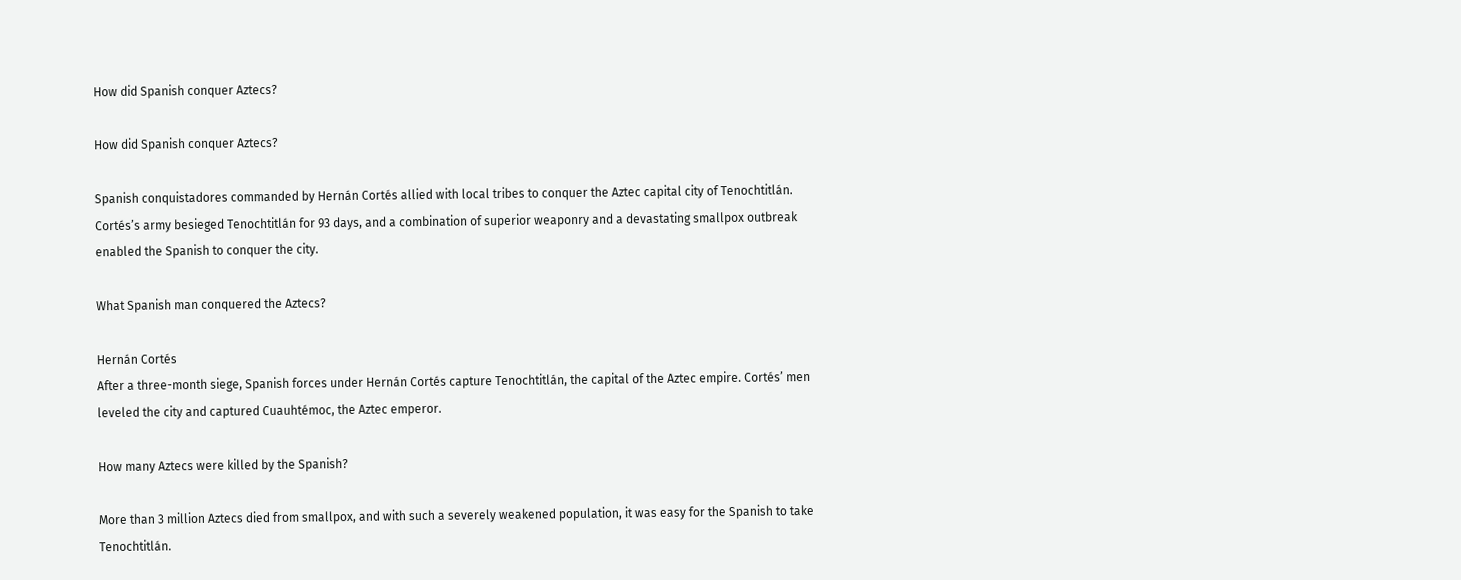How did Spanish conquer Aztecs?

How did Spanish conquer Aztecs?

Spanish conquistadores commanded by Hernán Cortés allied with local tribes to conquer the Aztec capital city of Tenochtitlán. Cortés’s army besieged Tenochtitlán for 93 days, and a combination of superior weaponry and a devastating smallpox outbreak enabled the Spanish to conquer the city.

What Spanish man conquered the Aztecs?

Hernán Cortés
After a three-month siege, Spanish forces under Hernán Cortés capture Tenochtitlán, the capital of the Aztec empire. Cortés’ men leveled the city and captured Cuauhtémoc, the Aztec emperor.

How many Aztecs were killed by the Spanish?

More than 3 million Aztecs died from smallpox, and with such a severely weakened population, it was easy for the Spanish to take Tenochtitlán.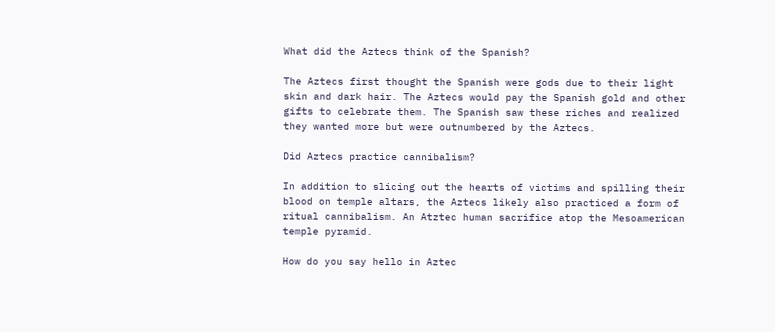What did the Aztecs think of the Spanish?

The Aztecs first thought the Spanish were gods due to their light skin and dark hair. The Aztecs would pay the Spanish gold and other gifts to celebrate them. The Spanish saw these riches and realized they wanted more but were outnumbered by the Aztecs.

Did Aztecs practice cannibalism?

In addition to slicing out the hearts of victims and spilling their blood on temple altars, the Aztecs likely also practiced a form of ritual cannibalism. An Atztec human sacrifice atop the Mesoamerican temple pyramid.

How do you say hello in Aztec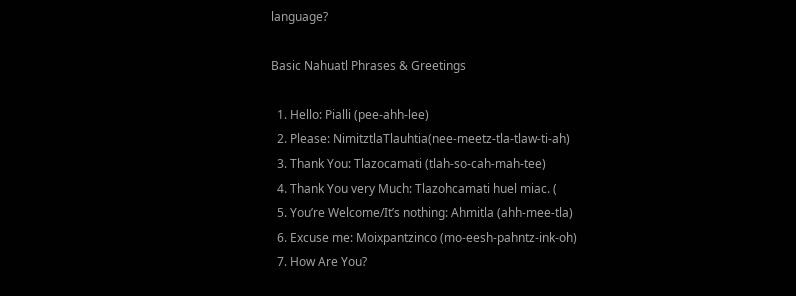language?

Basic Nahuatl Phrases & Greetings

  1. Hello: Pialli (pee-ahh-lee)
  2. Please: NimitztlaTlauhtia(nee-meetz-tla-tlaw-ti-ah)
  3. Thank You: Tlazocamati (tlah-so-cah-mah-tee)
  4. Thank You very Much: Tlazohcamati huel miac. (
  5. You’re Welcome/It’s nothing: Ahmitla (ahh-mee-tla)
  6. Excuse me: Moixpantzinco (mo-eesh-pahntz-ink-oh)
  7. How Are You?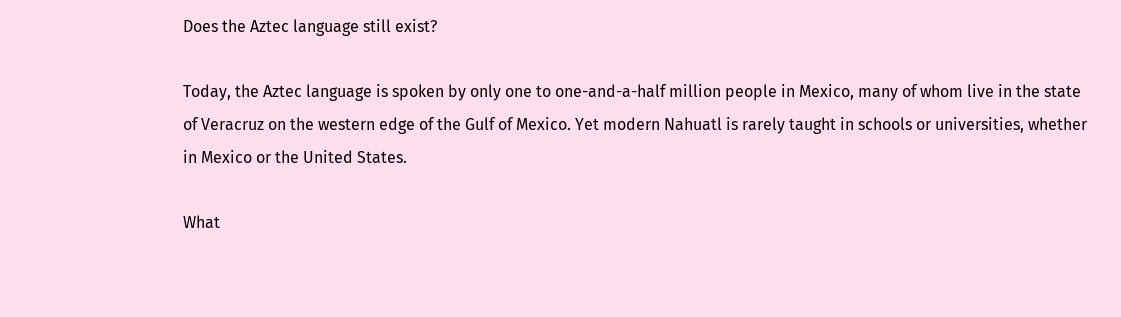Does the Aztec language still exist?

Today, the Aztec language is spoken by only one to one-and-a-half million people in Mexico, many of whom live in the state of Veracruz on the western edge of the Gulf of Mexico. Yet modern Nahuatl is rarely taught in schools or universities, whether in Mexico or the United States.

What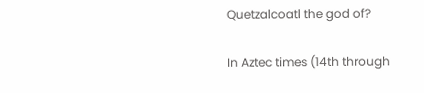Quetzalcoatl the god of?

In Aztec times (14th through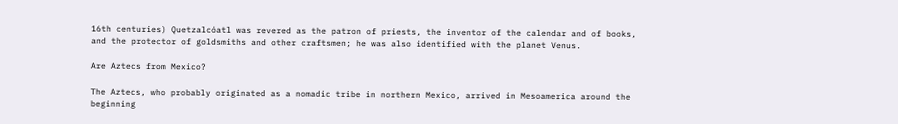16th centuries) Quetzalcóatl was revered as the patron of priests, the inventor of the calendar and of books, and the protector of goldsmiths and other craftsmen; he was also identified with the planet Venus.

Are Aztecs from Mexico?

The Aztecs, who probably originated as a nomadic tribe in northern Mexico, arrived in Mesoamerica around the beginning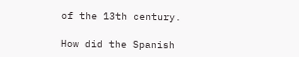of the 13th century.

How did the Spanish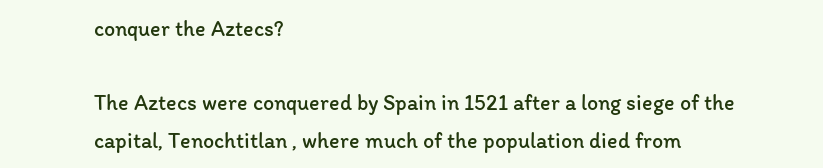conquer the Aztecs?

The Aztecs were conquered by Spain in 1521 after a long siege of the capital, Tenochtitlan , where much of the population died from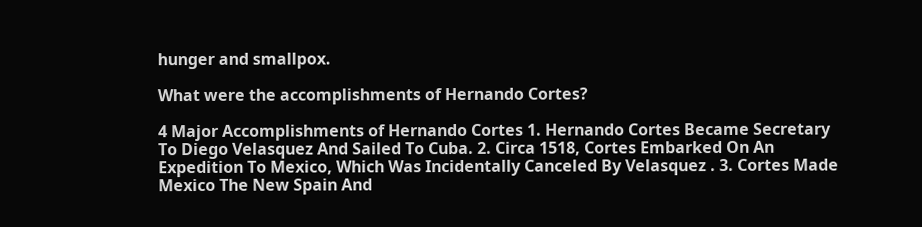hunger and smallpox.

What were the accomplishments of Hernando Cortes?

4 Major Accomplishments of Hernando Cortes 1. Hernando Cortes Became Secretary To Diego Velasquez And Sailed To Cuba. 2. Circa 1518, Cortes Embarked On An Expedition To Mexico, Which Was Incidentally Canceled By Velasquez . 3. Cortes Made Mexico The New Spain And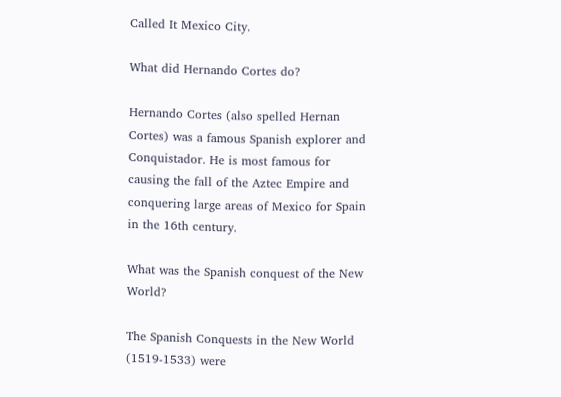Called It Mexico City.

What did Hernando Cortes do?

Hernando Cortes (also spelled Hernan Cortes) was a famous Spanish explorer and Conquistador. He is most famous for causing the fall of the Aztec Empire and conquering large areas of Mexico for Spain in the 16th century.

What was the Spanish conquest of the New World?

The Spanish Conquests in the New World (1519-1533) were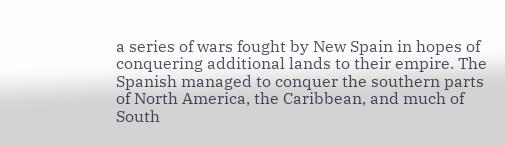a series of wars fought by New Spain in hopes of conquering additional lands to their empire. The Spanish managed to conquer the southern parts of North America, the Caribbean, and much of South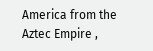America from the Aztec Empire ,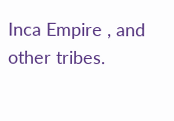Inca Empire , and other tribes.